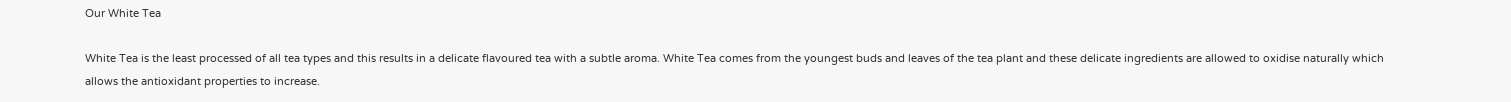Our White Tea

White Tea is the least processed of all tea types and this results in a delicate flavoured tea with a subtle aroma. White Tea comes from the youngest buds and leaves of the tea plant and these delicate ingredients are allowed to oxidise naturally which allows the antioxidant properties to increase.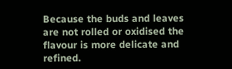Because the buds and leaves are not rolled or oxidised the flavour is more delicate and refined.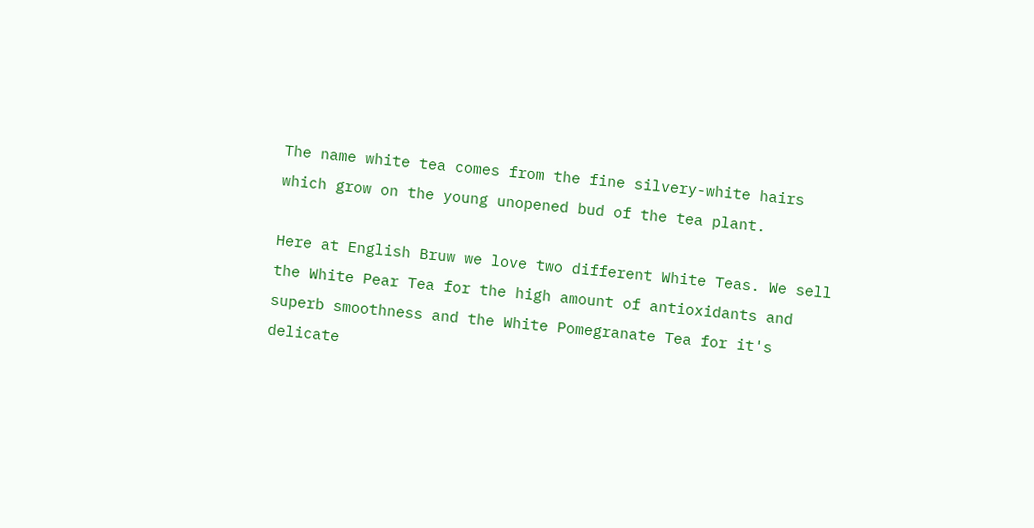The name white tea comes from the fine silvery-white hairs which grow on the young unopened bud of the tea plant.

Here at English Bruw we love two different White Teas. We sell the White Pear Tea for the high amount of antioxidants and superb smoothness and the White Pomegranate Tea for it's delicate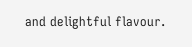and delightful flavour.